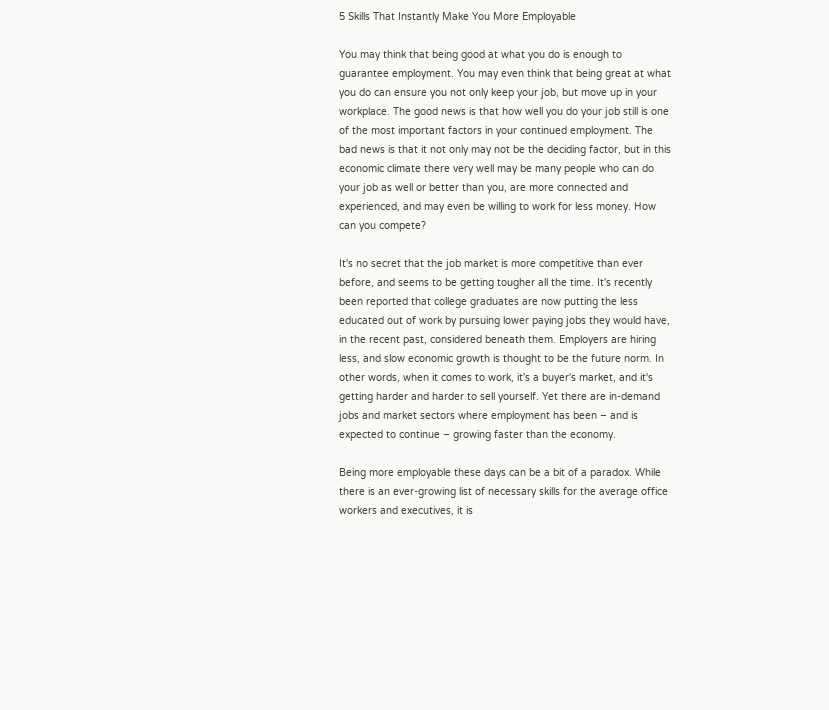5 Skills That Instantly Make You More Employable

You may think that being good at what you do is enough to guarantee employment. You may even think that being great at what you do can ensure you not only keep your job, but move up in your workplace. The good news is that how well you do your job still is one of the most important factors in your continued employment. The bad news is that it not only may not be the deciding factor, but in this economic climate there very well may be many people who can do your job as well or better than you, are more connected and experienced, and may even be willing to work for less money. How can you compete?

It's no secret that the job market is more competitive than ever before, and seems to be getting tougher all the time. It's recently been reported that college graduates are now putting the less educated out of work by pursuing lower paying jobs they would have, in the recent past, considered beneath them. Employers are hiring less, and slow economic growth is thought to be the future norm. In other words, when it comes to work, it's a buyer's market, and it's getting harder and harder to sell yourself. Yet there are in-demand jobs and market sectors where employment has been – and is expected to continue – growing faster than the economy.

Being more employable these days can be a bit of a paradox. While there is an ever-growing list of necessary skills for the average office workers and executives, it is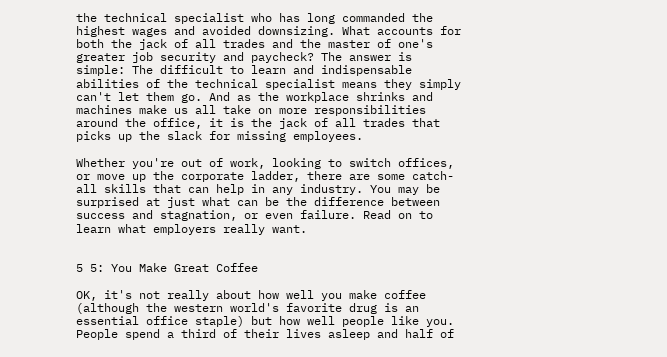the technical specialist who has long commanded the highest wages and avoided downsizing. What accounts for both the jack of all trades and the master of one's greater job security and paycheck? The answer is simple: The difficult to learn and indispensable abilities of the technical specialist means they simply can't let them go. And as the workplace shrinks and machines make us all take on more responsibilities around the office, it is the jack of all trades that picks up the slack for missing employees.

Whether you're out of work, looking to switch offices, or move up the corporate ladder, there are some catch-all skills that can help in any industry. You may be surprised at just what can be the difference between success and stagnation, or even failure. Read on to learn what employers really want.


5 5: You Make Great Coffee

OK, it's not really about how well you make coffee (although the western world's favorite drug is an essential office staple) but how well people like you. People spend a third of their lives asleep and half of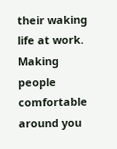their waking life at work. Making people comfortable around you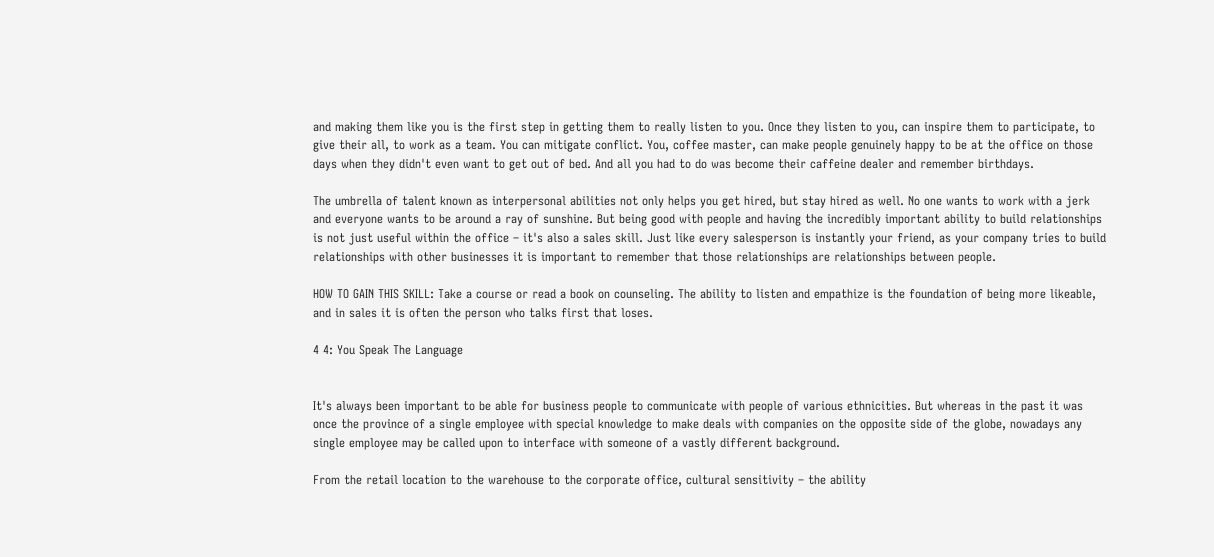and making them like you is the first step in getting them to really listen to you. Once they listen to you, can inspire them to participate, to give their all, to work as a team. You can mitigate conflict. You, coffee master, can make people genuinely happy to be at the office on those days when they didn't even want to get out of bed. And all you had to do was become their caffeine dealer and remember birthdays.

The umbrella of talent known as interpersonal abilities not only helps you get hired, but stay hired as well. No one wants to work with a jerk and everyone wants to be around a ray of sunshine. But being good with people and having the incredibly important ability to build relationships is not just useful within the office – it's also a sales skill. Just like every salesperson is instantly your friend, as your company tries to build relationships with other businesses it is important to remember that those relationships are relationships between people.

HOW TO GAIN THIS SKILL: Take a course or read a book on counseling. The ability to listen and empathize is the foundation of being more likeable, and in sales it is often the person who talks first that loses.

4 4: You Speak The Language


It's always been important to be able for business people to communicate with people of various ethnicities. But whereas in the past it was once the province of a single employee with special knowledge to make deals with companies on the opposite side of the globe, nowadays any single employee may be called upon to interface with someone of a vastly different background.

From the retail location to the warehouse to the corporate office, cultural sensitivity – the ability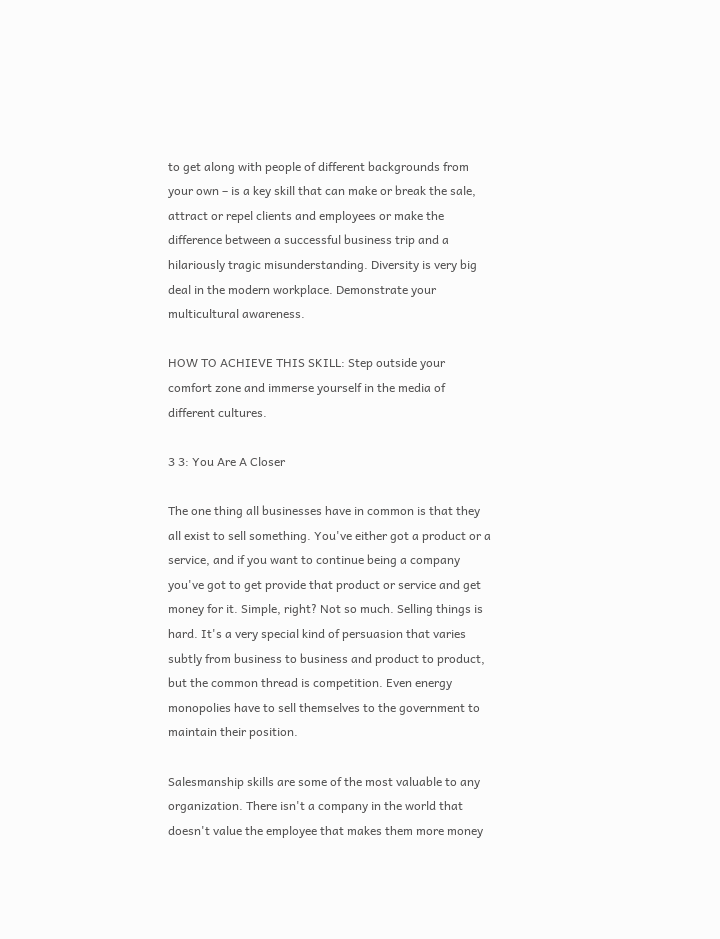to get along with people of different backgrounds from your own – is a key skill that can make or break the sale, attract or repel clients and employees or make the difference between a successful business trip and a hilariously tragic misunderstanding. Diversity is very big deal in the modern workplace. Demonstrate your multicultural awareness.

HOW TO ACHIEVE THIS SKILL: Step outside your comfort zone and immerse yourself in the media of different cultures.

3 3: You Are A Closer

The one thing all businesses have in common is that they all exist to sell something. You've either got a product or a service, and if you want to continue being a company you've got to get provide that product or service and get money for it. Simple, right? Not so much. Selling things is hard. It's a very special kind of persuasion that varies subtly from business to business and product to product, but the common thread is competition. Even energy monopolies have to sell themselves to the government to maintain their position.

Salesmanship skills are some of the most valuable to any organization. There isn't a company in the world that doesn't value the employee that makes them more money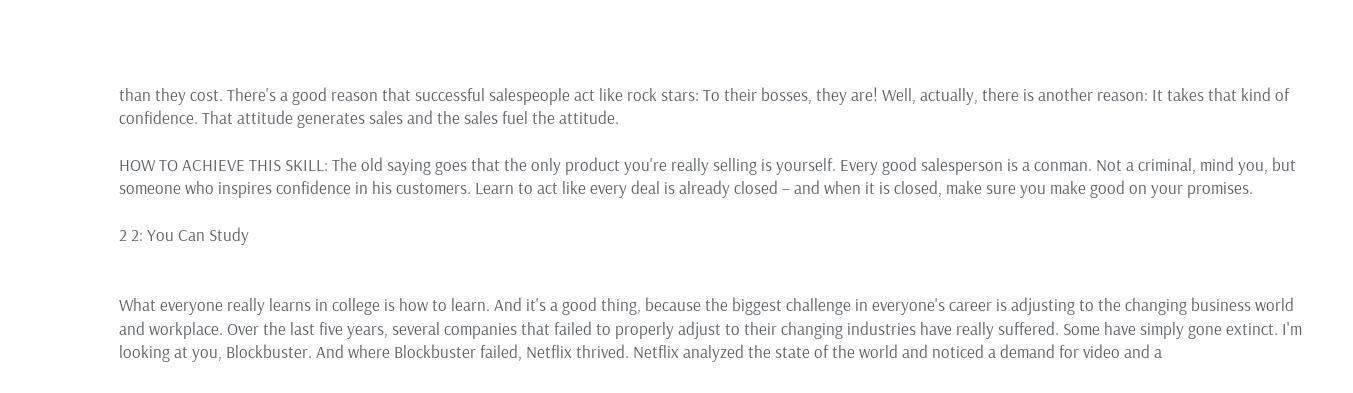than they cost. There's a good reason that successful salespeople act like rock stars: To their bosses, they are! Well, actually, there is another reason: It takes that kind of confidence. That attitude generates sales and the sales fuel the attitude.

HOW TO ACHIEVE THIS SKILL: The old saying goes that the only product you're really selling is yourself. Every good salesperson is a conman. Not a criminal, mind you, but someone who inspires confidence in his customers. Learn to act like every deal is already closed – and when it is closed, make sure you make good on your promises.

2 2: You Can Study


What everyone really learns in college is how to learn. And it's a good thing, because the biggest challenge in everyone's career is adjusting to the changing business world and workplace. Over the last five years, several companies that failed to properly adjust to their changing industries have really suffered. Some have simply gone extinct. I'm looking at you, Blockbuster. And where Blockbuster failed, Netflix thrived. Netflix analyzed the state of the world and noticed a demand for video and a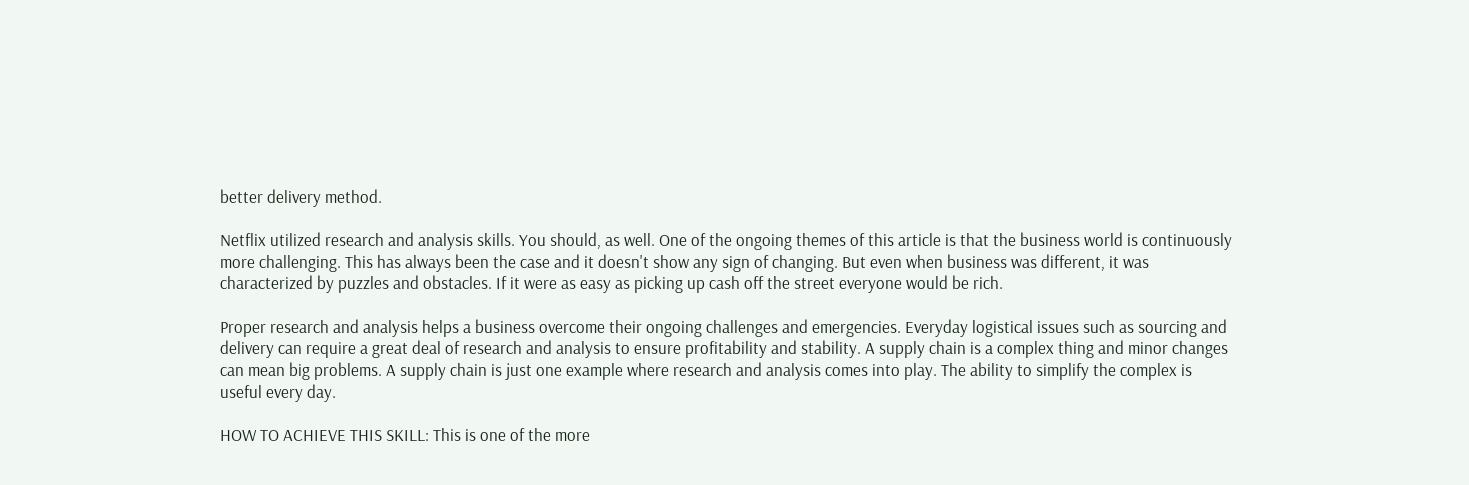better delivery method.

Netflix utilized research and analysis skills. You should, as well. One of the ongoing themes of this article is that the business world is continuously more challenging. This has always been the case and it doesn't show any sign of changing. But even when business was different, it was characterized by puzzles and obstacles. If it were as easy as picking up cash off the street everyone would be rich.

Proper research and analysis helps a business overcome their ongoing challenges and emergencies. Everyday logistical issues such as sourcing and delivery can require a great deal of research and analysis to ensure profitability and stability. A supply chain is a complex thing and minor changes can mean big problems. A supply chain is just one example where research and analysis comes into play. The ability to simplify the complex is useful every day.

HOW TO ACHIEVE THIS SKILL: This is one of the more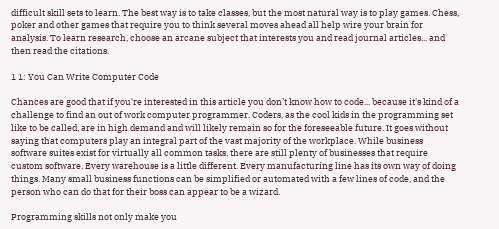difficult skill sets to learn. The best way is to take classes, but the most natural way is to play games. Chess, poker and other games that require you to think several moves ahead all help wire your brain for analysis. To learn research, choose an arcane subject that interests you and read journal articles... and then read the citations.

1 1: You Can Write Computer Code

Chances are good that if you're interested in this article you don’t know how to code... because it's kind of a challenge to find an out of work computer programmer. Coders, as the cool kids in the programming set like to be called, are in high demand and will likely remain so for the foreseeable future. It goes without saying that computers play an integral part of the vast majority of the workplace. While business software suites exist for virtually all common tasks, there are still plenty of businesses that require custom software. Every warehouse is a little different. Every manufacturing line has its own way of doing things. Many small business functions can be simplified or automated with a few lines of code, and the person who can do that for their boss can appear to be a wizard.

Programming skills not only make you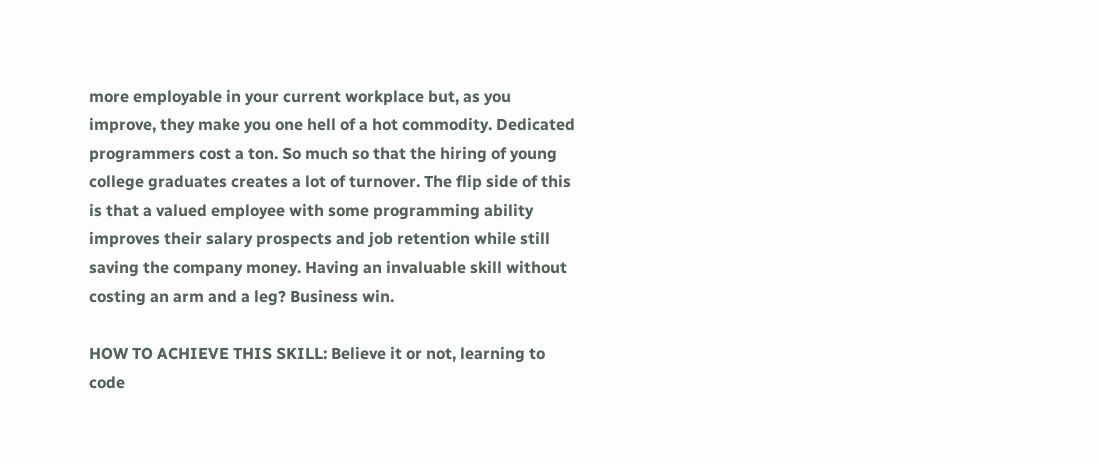more employable in your current workplace but, as you improve, they make you one hell of a hot commodity. Dedicated programmers cost a ton. So much so that the hiring of young college graduates creates a lot of turnover. The flip side of this is that a valued employee with some programming ability improves their salary prospects and job retention while still saving the company money. Having an invaluable skill without costing an arm and a leg? Business win.

HOW TO ACHIEVE THIS SKILL: Believe it or not, learning to code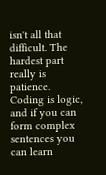isn't all that difficult. The hardest part really is patience. Coding is logic, and if you can form complex sentences you can learn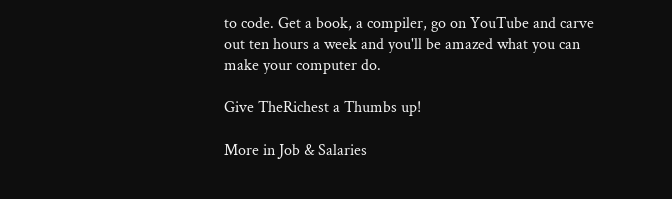to code. Get a book, a compiler, go on YouTube and carve out ten hours a week and you'll be amazed what you can make your computer do.

Give TheRichest a Thumbs up!

More in Job & Salaries